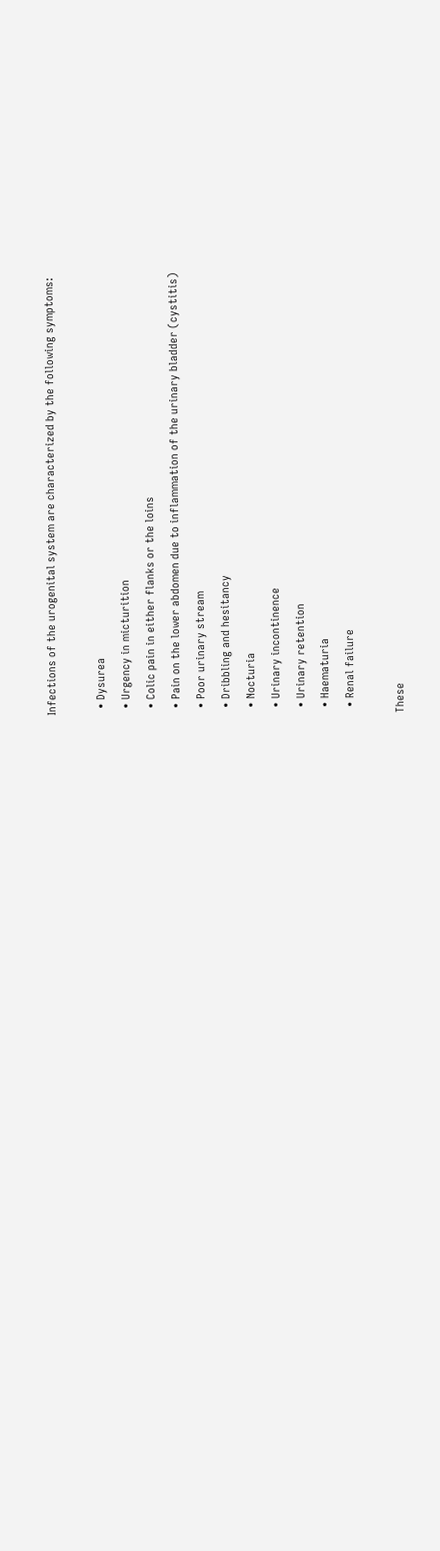Infections of the urogenital system are characterized by the following symptoms:

  • Dysurea
  • Urgency in micturition
  • Colic pain in either flanks or the loins
  • Pain on the lower abdomen due to inflammation of the urinary bladder (cystitis)
  • Poor urinary stream
  • Dribbling and hesitancy
  • Nocturia
  • Urinary incontinence
  • Urinary retention
  • Haematuria
  • Renal failure

These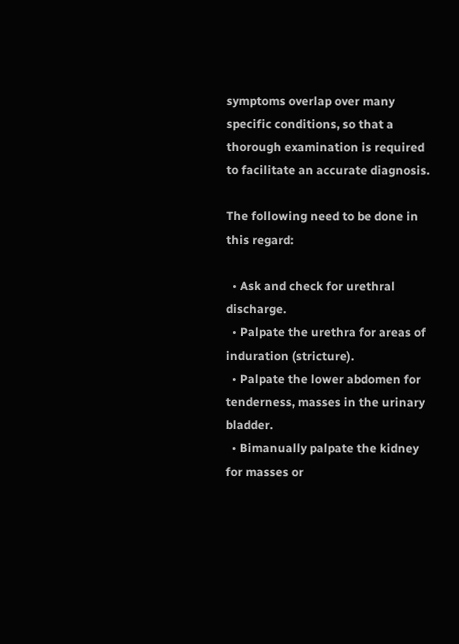symptoms overlap over many specific conditions, so that a thorough examination is required to facilitate an accurate diagnosis.

The following need to be done in this regard:

  • Ask and check for urethral discharge.
  • Palpate the urethra for areas of induration (stricture).
  • Palpate the lower abdomen for tenderness, masses in the urinary bladder.
  • Bimanually palpate the kidney for masses or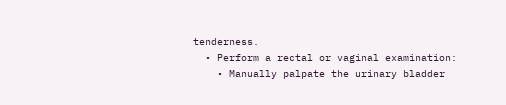tenderness.
  • Perform a rectal or vaginal examination:
    • Manually palpate the urinary bladder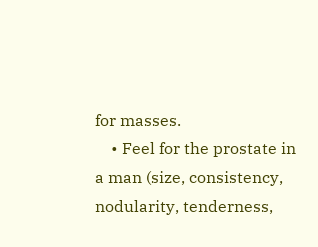for masses.
    • Feel for the prostate in a man (size, consistency, nodularity, tenderness,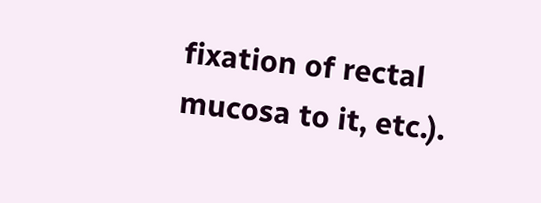fixation of rectal mucosa to it, etc.).